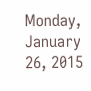Monday, January 26, 2015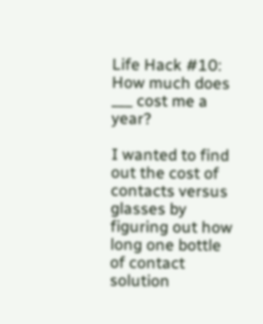Life Hack #10: How much does ___ cost me a year?

I wanted to find out the cost of contacts versus glasses by figuring out how long one bottle of contact solution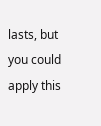lasts, but you could apply this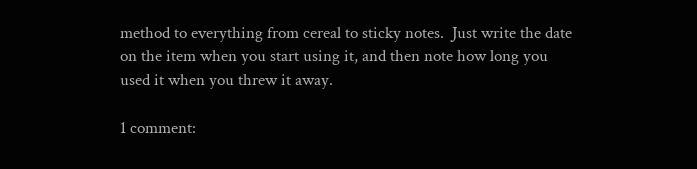method to everything from cereal to sticky notes.  Just write the date on the item when you start using it, and then note how long you used it when you threw it away.

1 comment: